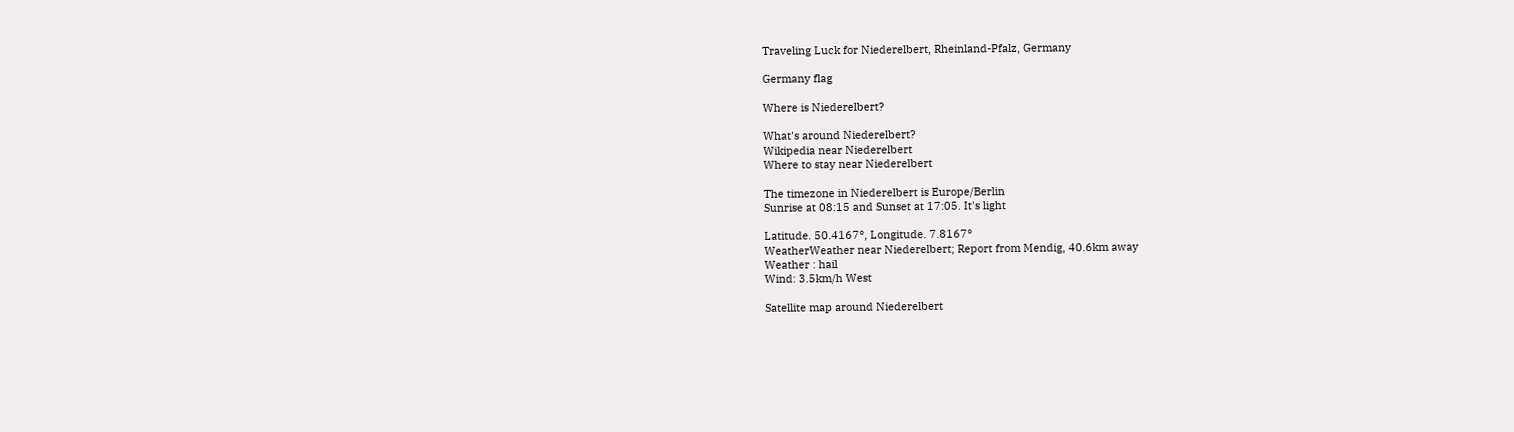Traveling Luck for Niederelbert, Rheinland-Pfalz, Germany

Germany flag

Where is Niederelbert?

What's around Niederelbert?
Wikipedia near Niederelbert
Where to stay near Niederelbert

The timezone in Niederelbert is Europe/Berlin
Sunrise at 08:15 and Sunset at 17:05. It's light

Latitude. 50.4167°, Longitude. 7.8167°
WeatherWeather near Niederelbert; Report from Mendig, 40.6km away
Weather : hail
Wind: 3.5km/h West

Satellite map around Niederelbert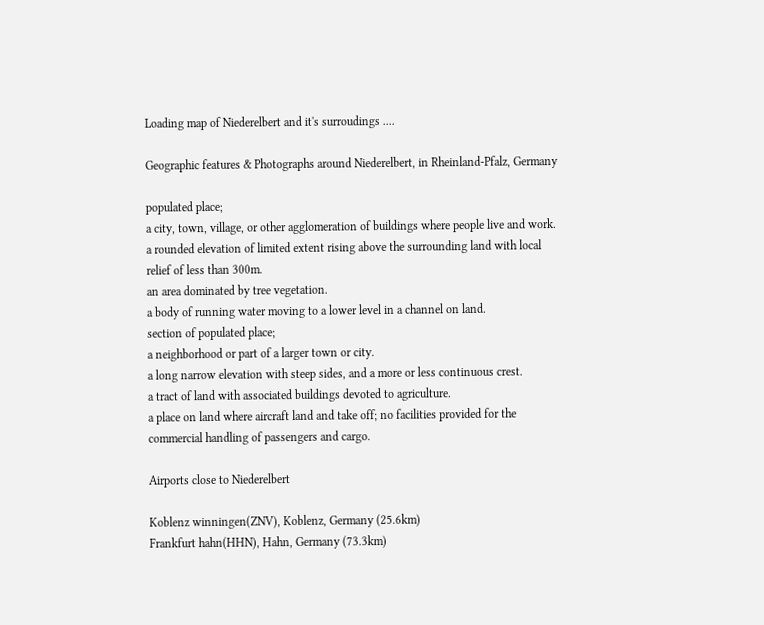Loading map of Niederelbert and it's surroudings ....

Geographic features & Photographs around Niederelbert, in Rheinland-Pfalz, Germany

populated place;
a city, town, village, or other agglomeration of buildings where people live and work.
a rounded elevation of limited extent rising above the surrounding land with local relief of less than 300m.
an area dominated by tree vegetation.
a body of running water moving to a lower level in a channel on land.
section of populated place;
a neighborhood or part of a larger town or city.
a long narrow elevation with steep sides, and a more or less continuous crest.
a tract of land with associated buildings devoted to agriculture.
a place on land where aircraft land and take off; no facilities provided for the commercial handling of passengers and cargo.

Airports close to Niederelbert

Koblenz winningen(ZNV), Koblenz, Germany (25.6km)
Frankfurt hahn(HHN), Hahn, Germany (73.3km)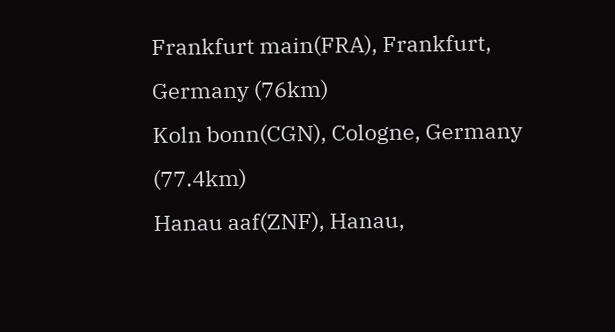Frankfurt main(FRA), Frankfurt, Germany (76km)
Koln bonn(CGN), Cologne, Germany (77.4km)
Hanau aaf(ZNF), Hanau,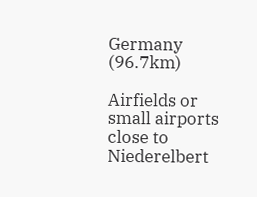Germany (96.7km)

Airfields or small airports close to Niederelbert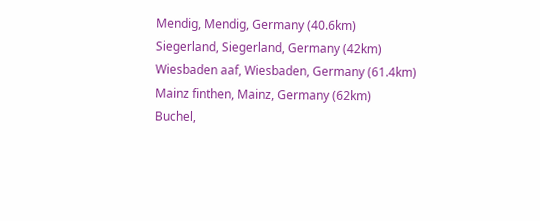Mendig, Mendig, Germany (40.6km)
Siegerland, Siegerland, Germany (42km)
Wiesbaden aaf, Wiesbaden, Germany (61.4km)
Mainz finthen, Mainz, Germany (62km)
Buchel,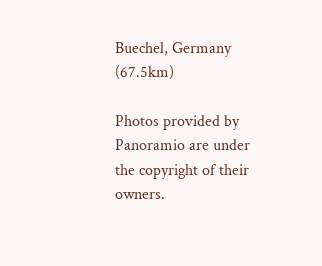Buechel, Germany (67.5km)

Photos provided by Panoramio are under the copyright of their owners.